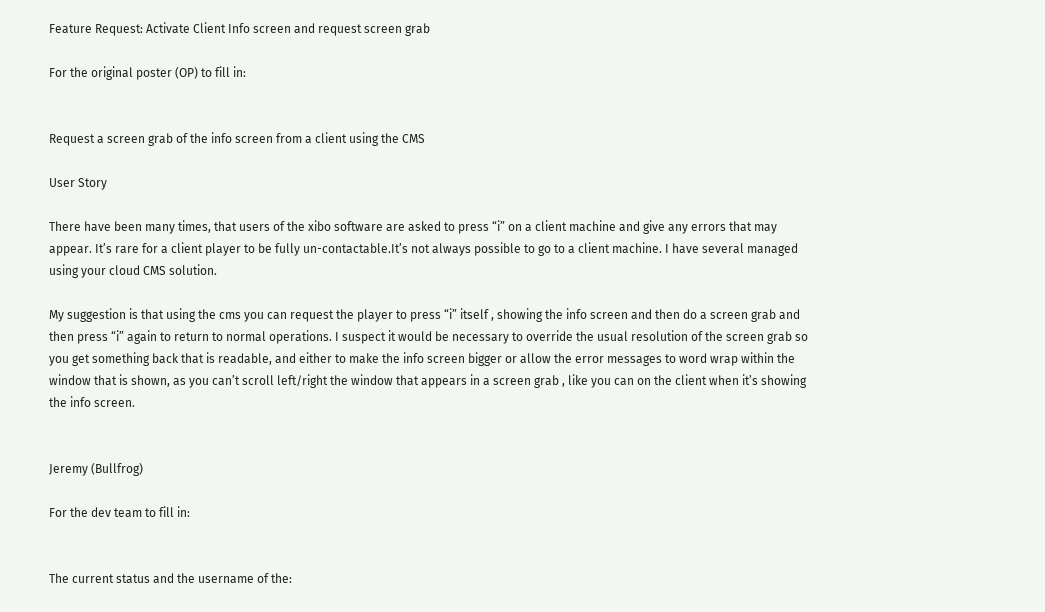Feature Request: Activate Client Info screen and request screen grab

For the original poster (OP) to fill in:


Request a screen grab of the info screen from a client using the CMS

User Story

There have been many times, that users of the xibo software are asked to press “i” on a client machine and give any errors that may appear. It’s rare for a client player to be fully un-contactable.It’s not always possible to go to a client machine. I have several managed using your cloud CMS solution.

My suggestion is that using the cms you can request the player to press “i” itself , showing the info screen and then do a screen grab and then press “i” again to return to normal operations. I suspect it would be necessary to override the usual resolution of the screen grab so you get something back that is readable, and either to make the info screen bigger or allow the error messages to word wrap within the window that is shown, as you can’t scroll left/right the window that appears in a screen grab , like you can on the client when it’s showing the info screen.


Jeremy (Bullfrog)

For the dev team to fill in:


The current status and the username of the: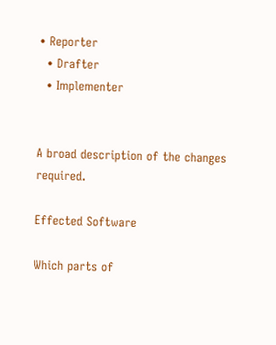• Reporter
  • Drafter
  • Implementer


A broad description of the changes required.

Effected Software

Which parts of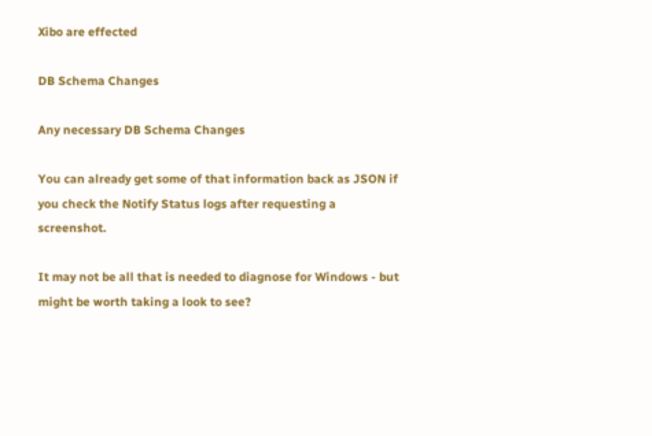Xibo are effected

DB Schema Changes

Any necessary DB Schema Changes

You can already get some of that information back as JSON if you check the Notify Status logs after requesting a screenshot.

It may not be all that is needed to diagnose for Windows - but might be worth taking a look to see?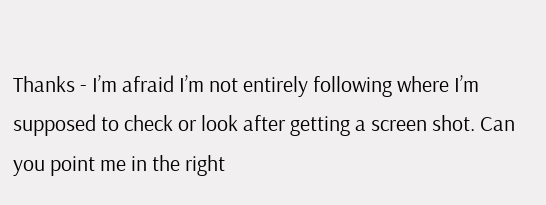Thanks - I’m afraid I’m not entirely following where I’m supposed to check or look after getting a screen shot. Can you point me in the right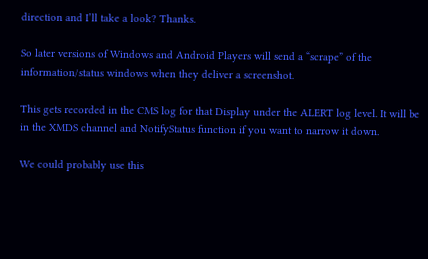direction and I’ll take a look? Thanks.

So later versions of Windows and Android Players will send a “scrape” of the information/status windows when they deliver a screenshot.

This gets recorded in the CMS log for that Display under the ALERT log level. It will be in the XMDS channel and NotifyStatus function if you want to narrow it down.

We could probably use this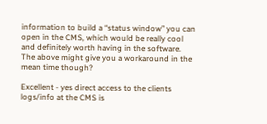information to build a “status window” you can open in the CMS, which would be really cool and definitely worth having in the software. The above might give you a workaround in the mean time though?

Excellent - yes direct access to the clients logs/info at the CMS is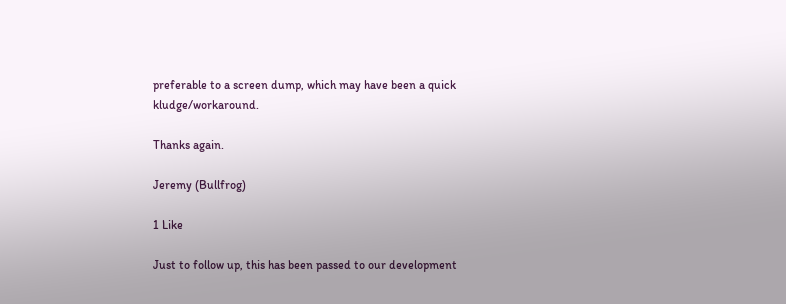preferable to a screen dump, which may have been a quick kludge/workaround.

Thanks again.

Jeremy (Bullfrog)

1 Like

Just to follow up, this has been passed to our development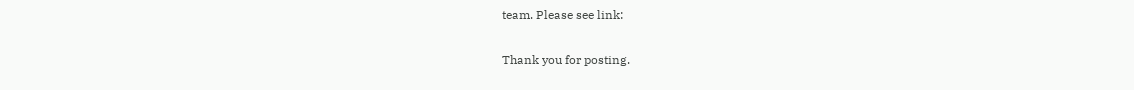team. Please see link:

Thank you for posting.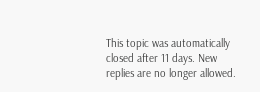This topic was automatically closed after 11 days. New replies are no longer allowed.